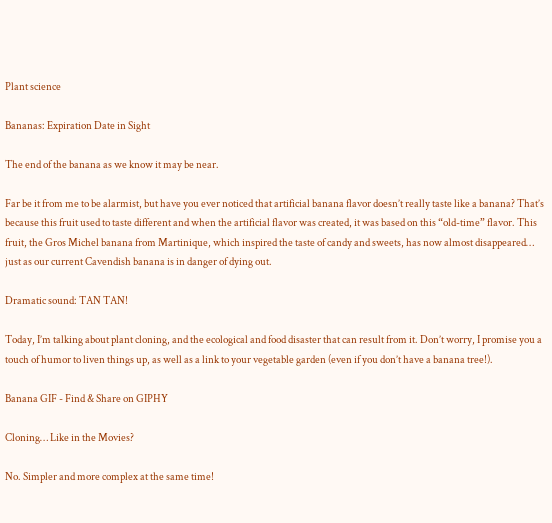Plant science

Bananas: Expiration Date in Sight

The end of the banana as we know it may be near.

Far be it from me to be alarmist, but have you ever noticed that artificial banana flavor doesn’t really taste like a banana? That’s because this fruit used to taste different and when the artificial flavor was created, it was based on this “old-time” flavor. This fruit, the Gros Michel banana from Martinique, which inspired the taste of candy and sweets, has now almost disappeared… just as our current Cavendish banana is in danger of dying out.

Dramatic sound: TAN TAN!

Today, I’m talking about plant cloning, and the ecological and food disaster that can result from it. Don’t worry, I promise you a touch of humor to liven things up, as well as a link to your vegetable garden (even if you don’t have a banana tree!).

Banana GIF - Find & Share on GIPHY

Cloning… Like in the Movies?

No. Simpler and more complex at the same time!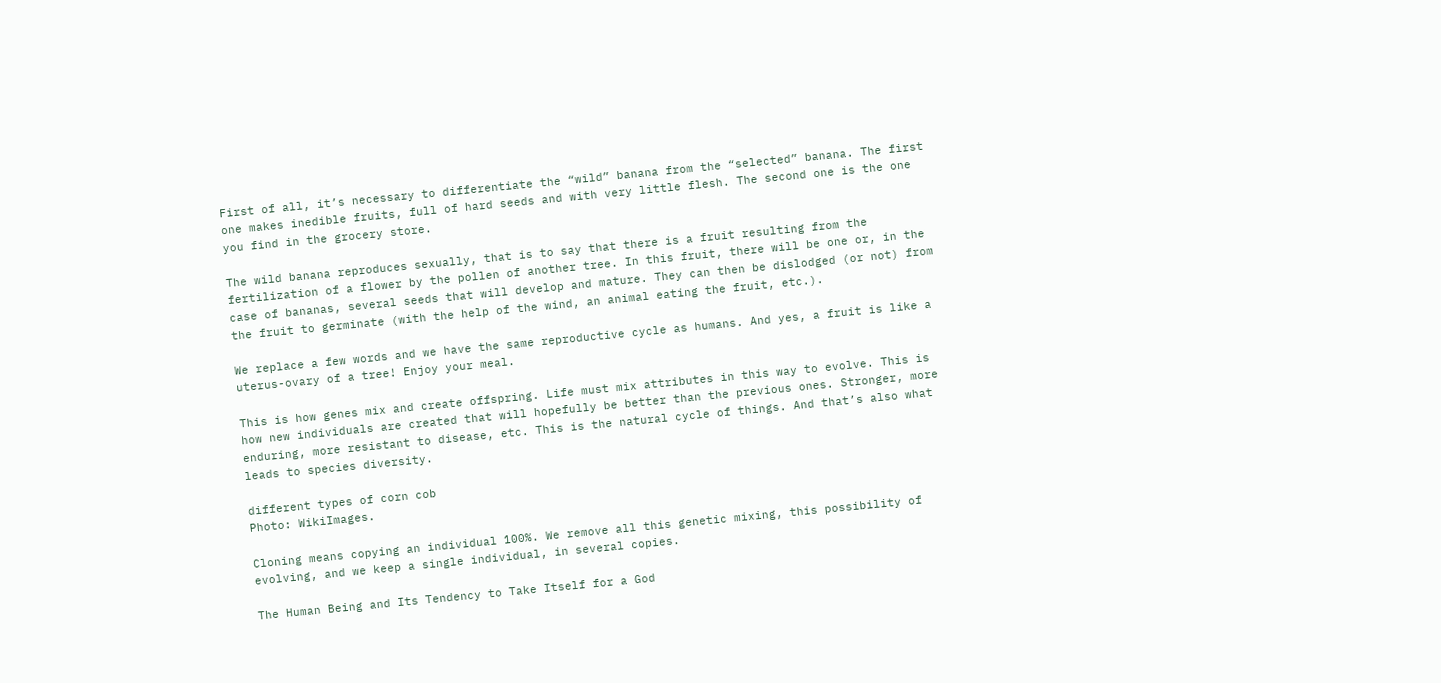First of all, it’s necessary to differentiate the “wild” banana from the “selected” banana. The first one makes inedible fruits, full of hard seeds and with very little flesh. The second one is the one you find in the grocery store.

The wild banana reproduces sexually, that is to say that there is a fruit resulting from the fertilization of a flower by the pollen of another tree. In this fruit, there will be one or, in the case of bananas, several seeds that will develop and mature. They can then be dislodged (or not) from the fruit to germinate (with the help of the wind, an animal eating the fruit, etc.).

We replace a few words and we have the same reproductive cycle as humans. And yes, a fruit is like a uterus-ovary of a tree! Enjoy your meal.

This is how genes mix and create offspring. Life must mix attributes in this way to evolve. This is how new individuals are created that will hopefully be better than the previous ones. Stronger, more enduring, more resistant to disease, etc. This is the natural cycle of things. And that’s also what leads to species diversity.

different types of corn cob
Photo: WikiImages.

Cloning means copying an individual 100%. We remove all this genetic mixing, this possibility of evolving, and we keep a single individual, in several copies.

The Human Being and Its Tendency to Take Itself for a God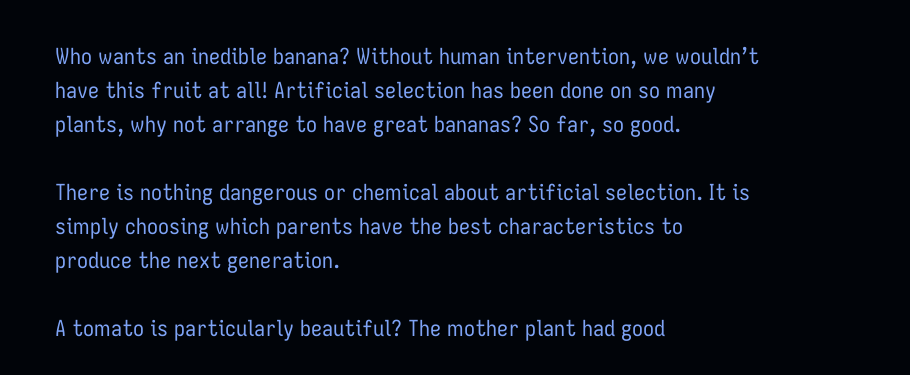Who wants an inedible banana? Without human intervention, we wouldn’t have this fruit at all! Artificial selection has been done on so many plants, why not arrange to have great bananas? So far, so good.

There is nothing dangerous or chemical about artificial selection. It is simply choosing which parents have the best characteristics to produce the next generation.

A tomato is particularly beautiful? The mother plant had good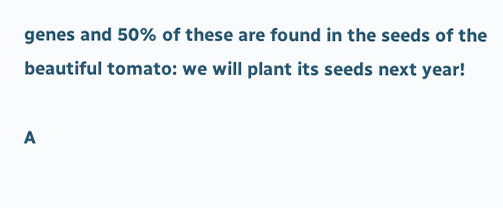genes and 50% of these are found in the seeds of the beautiful tomato: we will plant its seeds next year!

A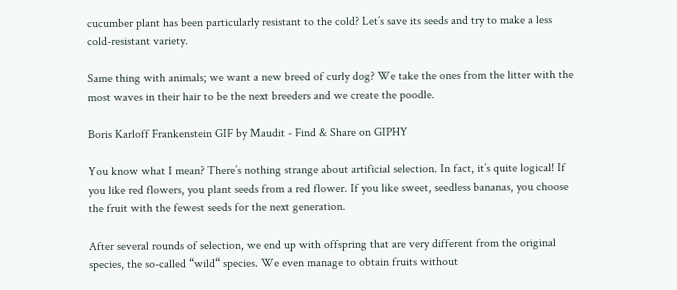cucumber plant has been particularly resistant to the cold? Let’s save its seeds and try to make a less cold-resistant variety.

Same thing with animals; we want a new breed of curly dog? We take the ones from the litter with the most waves in their hair to be the next breeders and we create the poodle.

Boris Karloff Frankenstein GIF by Maudit - Find & Share on GIPHY

You know what I mean? There’s nothing strange about artificial selection. In fact, it’s quite logical! If you like red flowers, you plant seeds from a red flower. If you like sweet, seedless bananas, you choose the fruit with the fewest seeds for the next generation.

After several rounds of selection, we end up with offspring that are very different from the original species, the so-called “wild“ species. We even manage to obtain fruits without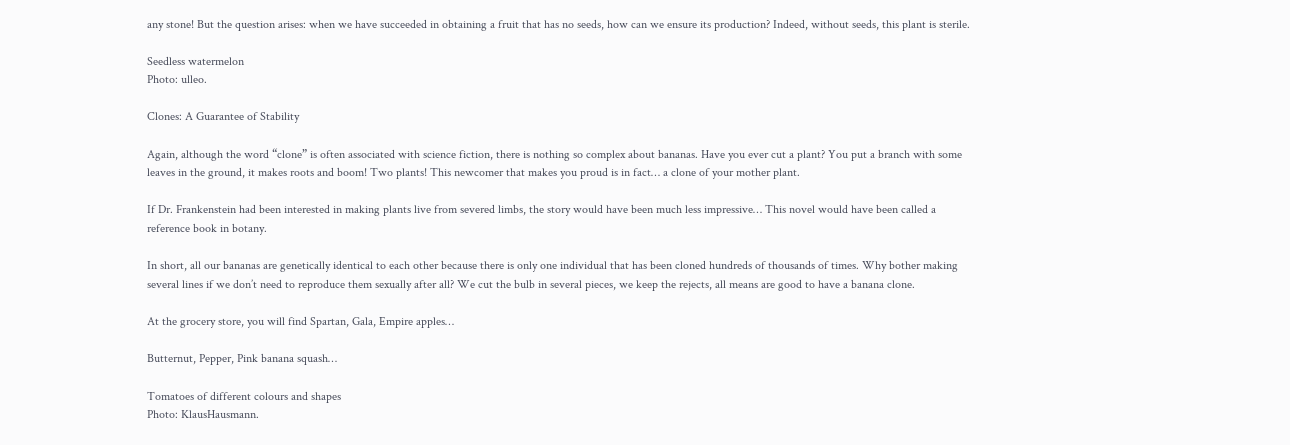any stone! But the question arises: when we have succeeded in obtaining a fruit that has no seeds, how can we ensure its production? Indeed, without seeds, this plant is sterile.

Seedless watermelon
Photo: ulleo.

Clones: A Guarantee of Stability

Again, although the word “clone” is often associated with science fiction, there is nothing so complex about bananas. Have you ever cut a plant? You put a branch with some leaves in the ground, it makes roots and boom! Two plants! This newcomer that makes you proud is in fact… a clone of your mother plant.

If Dr. Frankenstein had been interested in making plants live from severed limbs, the story would have been much less impressive… This novel would have been called a reference book in botany.

In short, all our bananas are genetically identical to each other because there is only one individual that has been cloned hundreds of thousands of times. Why bother making several lines if we don’t need to reproduce them sexually after all? We cut the bulb in several pieces, we keep the rejects, all means are good to have a banana clone.

At the grocery store, you will find Spartan, Gala, Empire apples…

Butternut, Pepper, Pink banana squash…

Tomatoes of different colours and shapes
Photo: KlausHausmann.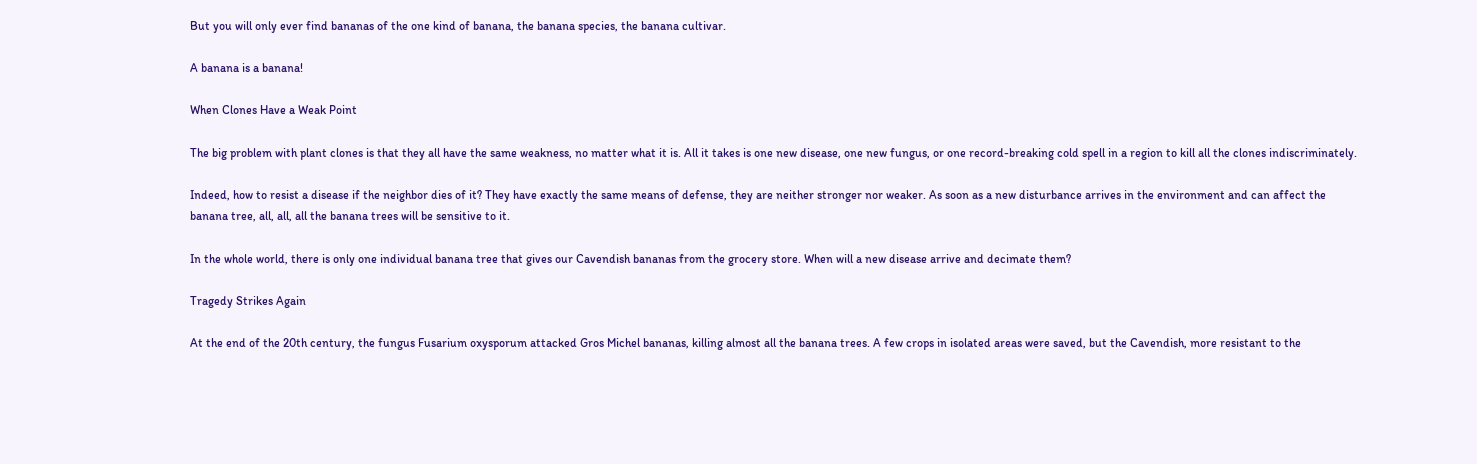But you will only ever find bananas of the one kind of banana, the banana species, the banana cultivar.

A banana is a banana!

When Clones Have a Weak Point

The big problem with plant clones is that they all have the same weakness, no matter what it is. All it takes is one new disease, one new fungus, or one record-breaking cold spell in a region to kill all the clones indiscriminately.

Indeed, how to resist a disease if the neighbor dies of it? They have exactly the same means of defense, they are neither stronger nor weaker. As soon as a new disturbance arrives in the environment and can affect the banana tree, all, all, all the banana trees will be sensitive to it.

In the whole world, there is only one individual banana tree that gives our Cavendish bananas from the grocery store. When will a new disease arrive and decimate them?

Tragedy Strikes Again

At the end of the 20th century, the fungus Fusarium oxysporum attacked Gros Michel bananas, killing almost all the banana trees. A few crops in isolated areas were saved, but the Cavendish, more resistant to the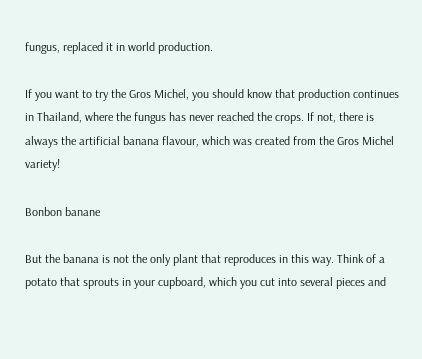fungus, replaced it in world production.

If you want to try the Gros Michel, you should know that production continues in Thailand, where the fungus has never reached the crops. If not, there is always the artificial banana flavour, which was created from the Gros Michel variety!

Bonbon banane

But the banana is not the only plant that reproduces in this way. Think of a potato that sprouts in your cupboard, which you cut into several pieces and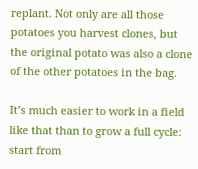replant. Not only are all those potatoes you harvest clones, but the original potato was also a clone of the other potatoes in the bag.

It’s much easier to work in a field like that than to grow a full cycle: start from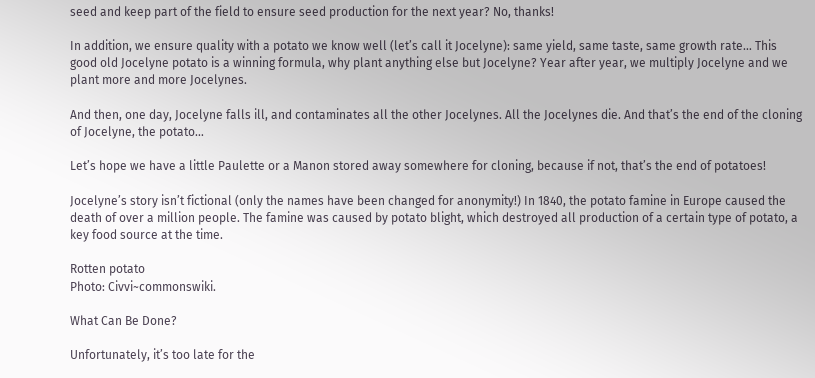seed and keep part of the field to ensure seed production for the next year? No, thanks!

In addition, we ensure quality with a potato we know well (let’s call it Jocelyne): same yield, same taste, same growth rate… This good old Jocelyne potato is a winning formula, why plant anything else but Jocelyne? Year after year, we multiply Jocelyne and we plant more and more Jocelynes.

And then, one day, Jocelyne falls ill, and contaminates all the other Jocelynes. All the Jocelynes die. And that’s the end of the cloning of Jocelyne, the potato…

Let’s hope we have a little Paulette or a Manon stored away somewhere for cloning, because if not, that’s the end of potatoes!

Jocelyne’s story isn’t fictional (only the names have been changed for anonymity!) In 1840, the potato famine in Europe caused the death of over a million people. The famine was caused by potato blight, which destroyed all production of a certain type of potato, a key food source at the time.

Rotten potato
Photo: Civvi~commonswiki.

What Can Be Done?

Unfortunately, it’s too late for the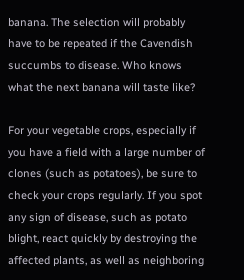banana. The selection will probably have to be repeated if the Cavendish succumbs to disease. Who knows what the next banana will taste like?

For your vegetable crops, especially if you have a field with a large number of clones (such as potatoes), be sure to check your crops regularly. If you spot any sign of disease, such as potato blight, react quickly by destroying the affected plants, as well as neighboring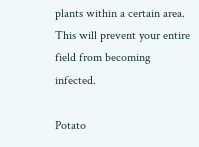plants within a certain area. This will prevent your entire field from becoming infected.

Potato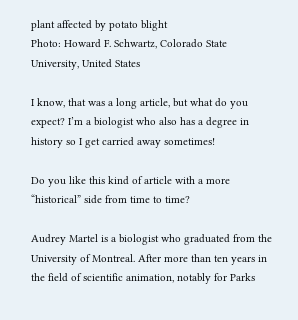plant affected by potato blight
Photo: Howard F. Schwartz, Colorado State University, United States

I know, that was a long article, but what do you expect? I’m a biologist who also has a degree in history so I get carried away sometimes!

Do you like this kind of article with a more “historical” side from time to time?

Audrey Martel is a biologist who graduated from the University of Montreal. After more than ten years in the field of scientific animation, notably for Parks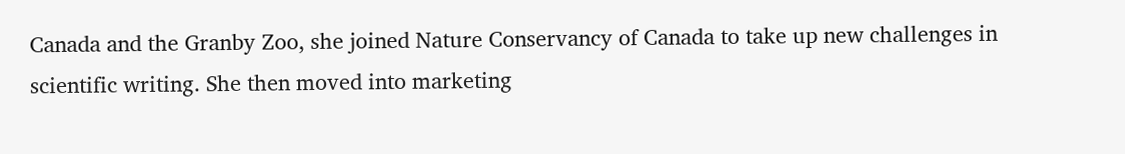Canada and the Granby Zoo, she joined Nature Conservancy of Canada to take up new challenges in scientific writing. She then moved into marketing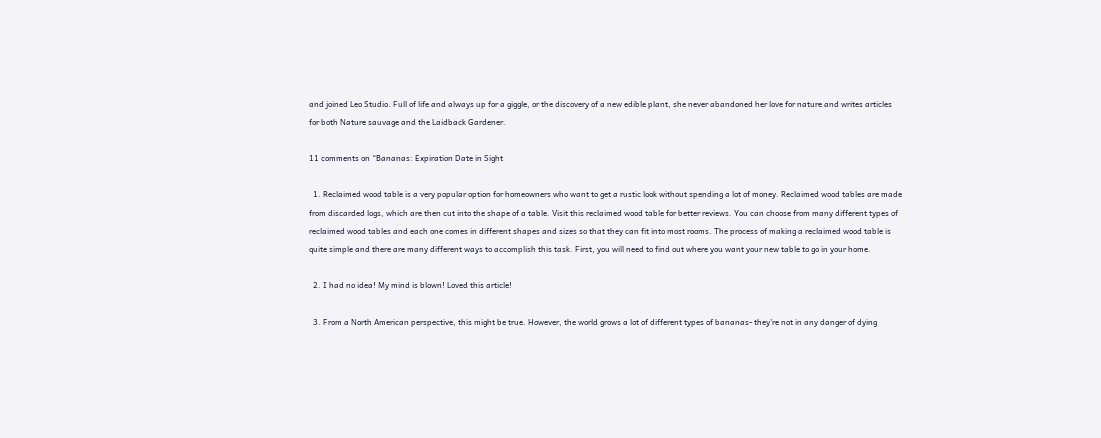and joined Leo Studio. Full of life and always up for a giggle, or the discovery of a new edible plant, she never abandoned her love for nature and writes articles for both Nature sauvage and the Laidback Gardener.

11 comments on “Bananas: Expiration Date in Sight

  1. Reclaimed wood table is a very popular option for homeowners who want to get a rustic look without spending a lot of money. Reclaimed wood tables are made from discarded logs, which are then cut into the shape of a table. Visit this reclaimed wood table for better reviews. You can choose from many different types of reclaimed wood tables and each one comes in different shapes and sizes so that they can fit into most rooms. The process of making a reclaimed wood table is quite simple and there are many different ways to accomplish this task. First, you will need to find out where you want your new table to go in your home.

  2. I had no idea! My mind is blown! Loved this article!

  3. From a North American perspective, this might be true. However, the world grows a lot of different types of bananas- they’re not in any danger of dying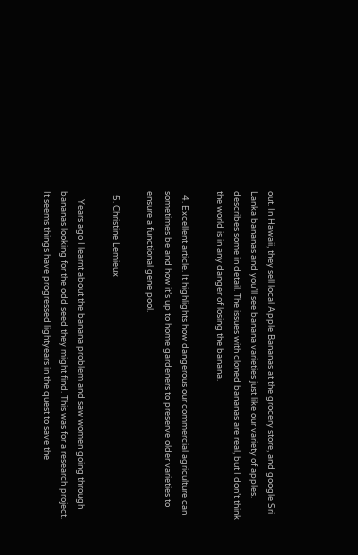out. In Hawaii, they sell local Apple Bananas at the grocery store, and google Sri Lanka bananas and you’ll see banana varieties just like our variety of apples. describes some in detail. The issues with cloned bananas are real, but I don’t think the world is in any danger of losing the banana.

  4. Excellent article. It highlights how dangerous our commercial agriculture can sometimes be and how it’s up to home gardeners to preserve older varieties to ensure a functional gene pool.

  5. Christine Lemieux

    Years ago I learnt about the banana problem and saw women going through bananas looking for the odd seed they might find. This was for a research project. It seems things have progressed lightyears in the quest to save the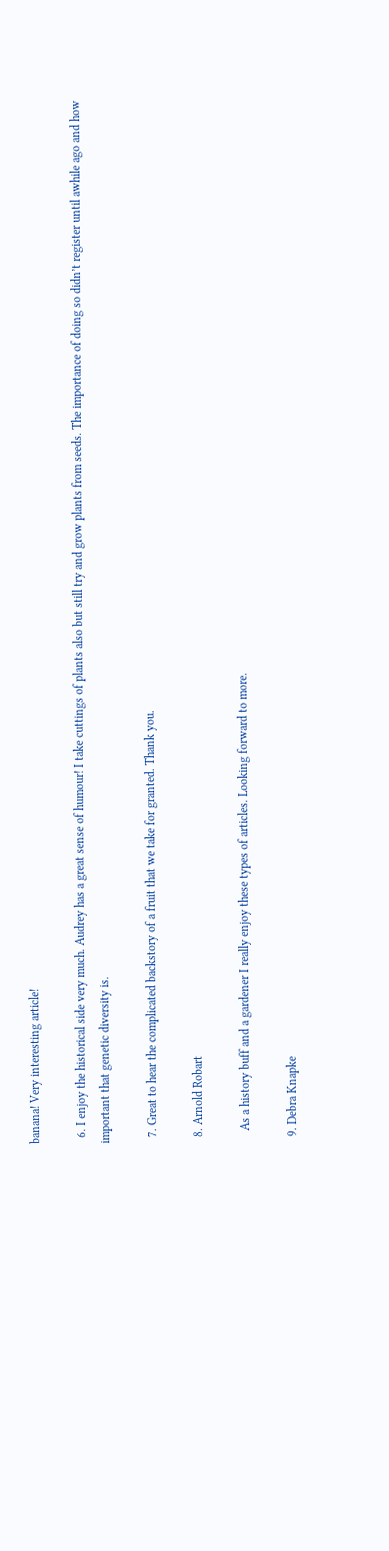banana! Very interesting article!

  6. I enjoy the historical side very much. Audrey has a great sense of humour! I take cuttings of plants also but still try and grow plants from seeds. The importance of doing so didn’t register until awhile ago and how important that genetic diversity is.

  7. Great to hear the complicated backstory of a fruit that we take for granted. Thank you.

  8. Arnold Robart

    As a history buff and a gardener I really enjoy these types of articles. Looking forward to more.

  9. Debra Knapke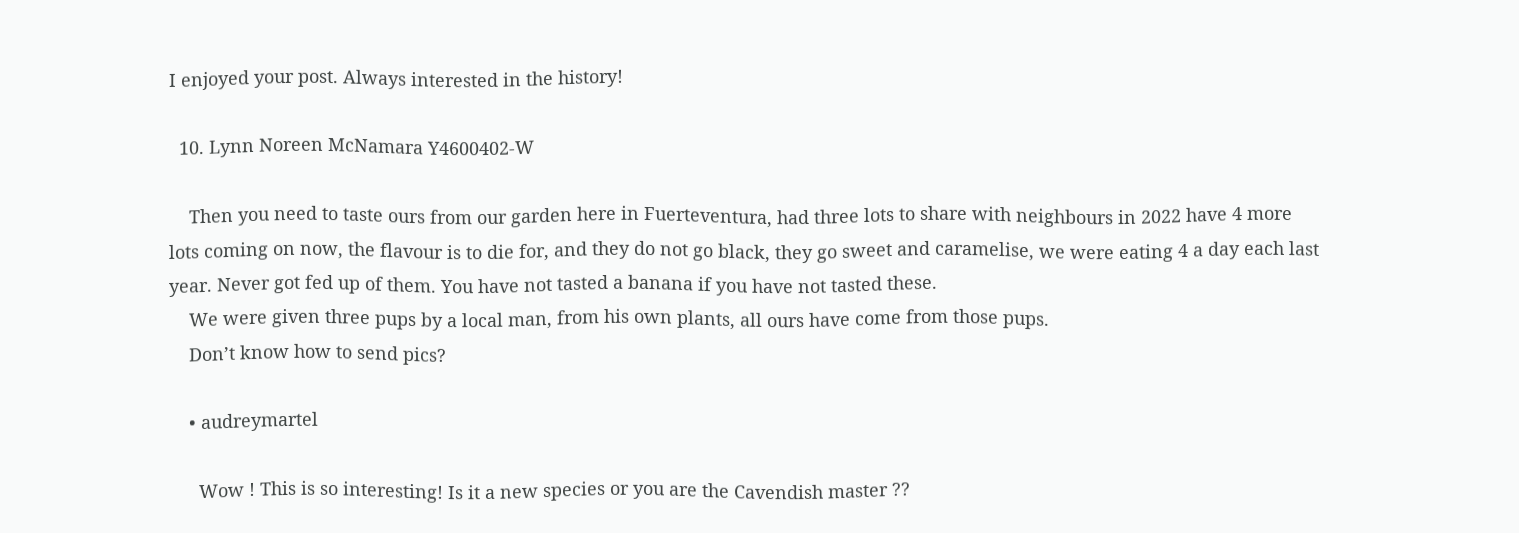I enjoyed your post. Always interested in the history!

  10. Lynn Noreen McNamara Y4600402-W

    Then you need to taste ours from our garden here in Fuerteventura, had three lots to share with neighbours in 2022 have 4 more lots coming on now, the flavour is to die for, and they do not go black, they go sweet and caramelise, we were eating 4 a day each last year. Never got fed up of them. You have not tasted a banana if you have not tasted these.
    We were given three pups by a local man, from his own plants, all ours have come from those pups.
    Don’t know how to send pics?

    • audreymartel

      Wow ! This is so interesting! Is it a new species or you are the Cavendish master ??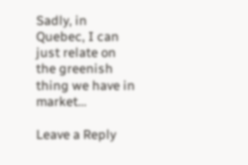Sadly, in Quebec, I can just relate on the greenish thing we have in market…

Leave a Reply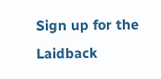Sign up for the Laidback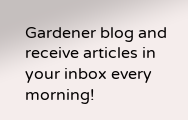Gardener blog and receive articles in your inbox every morning!